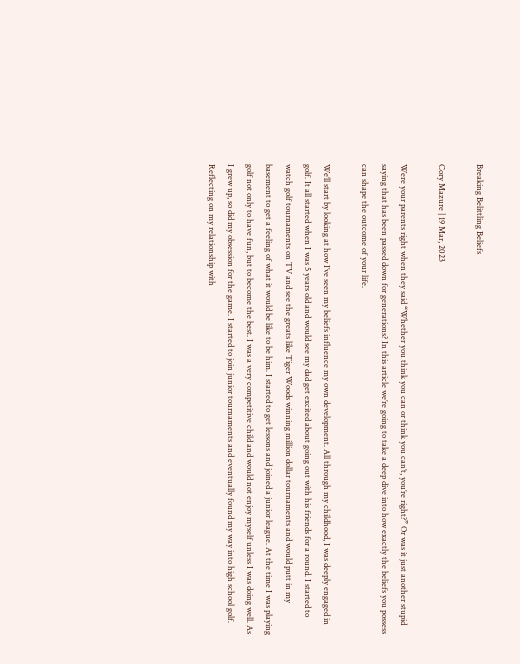Breaking Belittling Beliefs

Cory Mazure | 19 Mar, 2023

Were your parents right when they said “Whether you think you can or think you can’t, you’re right?” Or was it just another stupid saying that has been passed down for generations? In this article we’re going to take a deep dive into how exactly the beliefs you possess can shape the outcome of your life.

We’ll start by looking at how I’ve seen my beliefs influence my own development. All through my childhood, I was deeply engaged in golf. It all started when I was 5 years old and would see my dad get excited about going out with his friends for a round. I started to watch golf tournaments on TV and see the greats like Tiger Woods winning million dollar tournaments and would putt in my basement to get a feeling of what it would be like to be him. I started to get lessons and joined a junior league. At the time I was playing golf not only to have fun, but to become the best. I was a very competitive child and would not enjoy myself unless I was doing well. As I grew up, so did my obsession for the game. I started to join junior tournaments and eventually found my way into high school golf. Reflecting on my relationship with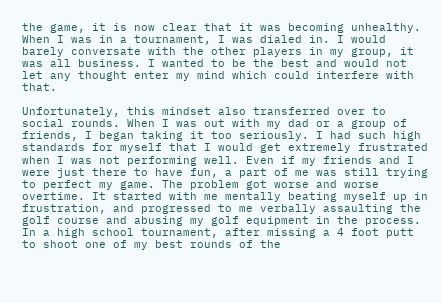the game, it is now clear that it was becoming unhealthy. When I was in a tournament, I was dialed in. I would barely conversate with the other players in my group, it was all business. I wanted to be the best and would not let any thought enter my mind which could interfere with that.

Unfortunately, this mindset also transferred over to social rounds. When I was out with my dad or a group of friends, I began taking it too seriously. I had such high standards for myself that I would get extremely frustrated when I was not performing well. Even if my friends and I were just there to have fun, a part of me was still trying to perfect my game. The problem got worse and worse overtime. It started with me mentally beating myself up in frustration, and progressed to me verbally assaulting the golf course and abusing my golf equipment in the process. In a high school tournament, after missing a 4 foot putt to shoot one of my best rounds of the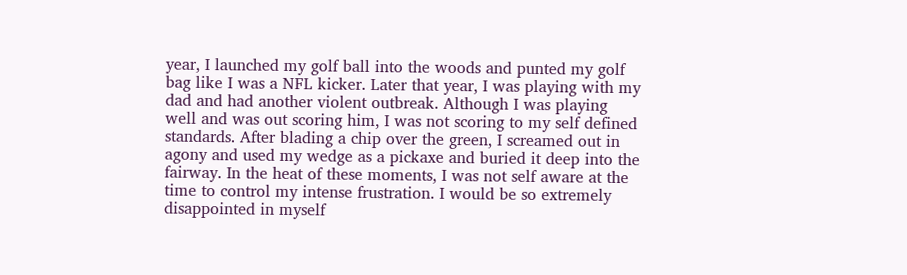year, I launched my golf ball into the woods and punted my golf bag like I was a NFL kicker. Later that year, I was playing with my dad and had another violent outbreak. Although I was playing well and was out scoring him, I was not scoring to my self defined standards. After blading a chip over the green, I screamed out in agony and used my wedge as a pickaxe and buried it deep into the fairway. In the heat of these moments, I was not self aware at the time to control my intense frustration. I would be so extremely disappointed in myself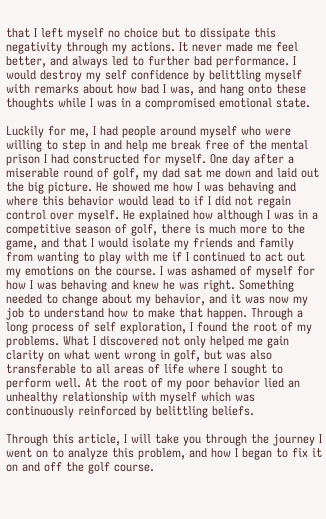that I left myself no choice but to dissipate this negativity through my actions. It never made me feel better, and always led to further bad performance. I would destroy my self confidence by belittling myself with remarks about how bad I was, and hang onto these thoughts while I was in a compromised emotional state.

Luckily for me, I had people around myself who were willing to step in and help me break free of the mental prison I had constructed for myself. One day after a miserable round of golf, my dad sat me down and laid out the big picture. He showed me how I was behaving and where this behavior would lead to if I did not regain control over myself. He explained how although I was in a competitive season of golf, there is much more to the game, and that I would isolate my friends and family from wanting to play with me if I continued to act out my emotions on the course. I was ashamed of myself for how I was behaving and knew he was right. Something needed to change about my behavior, and it was now my job to understand how to make that happen. Through a long process of self exploration, I found the root of my problems. What I discovered not only helped me gain clarity on what went wrong in golf, but was also transferable to all areas of life where I sought to perform well. At the root of my poor behavior lied an unhealthy relationship with myself which was continuously reinforced by belittling beliefs.

Through this article, I will take you through the journey I went on to analyze this problem, and how I began to fix it on and off the golf course.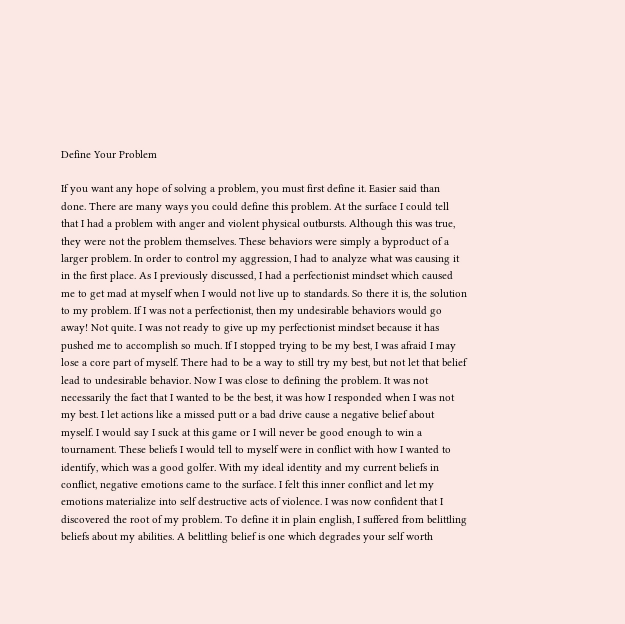Define Your Problem

If you want any hope of solving a problem, you must first define it. Easier said than done. There are many ways you could define this problem. At the surface I could tell that I had a problem with anger and violent physical outbursts. Although this was true, they were not the problem themselves. These behaviors were simply a byproduct of a larger problem. In order to control my aggression, I had to analyze what was causing it in the first place. As I previously discussed, I had a perfectionist mindset which caused me to get mad at myself when I would not live up to standards. So there it is, the solution to my problem. If I was not a perfectionist, then my undesirable behaviors would go away! Not quite. I was not ready to give up my perfectionist mindset because it has pushed me to accomplish so much. If I stopped trying to be my best, I was afraid I may lose a core part of myself. There had to be a way to still try my best, but not let that belief lead to undesirable behavior. Now I was close to defining the problem. It was not necessarily the fact that I wanted to be the best, it was how I responded when I was not my best. I let actions like a missed putt or a bad drive cause a negative belief about myself. I would say I suck at this game or I will never be good enough to win a tournament. These beliefs I would tell to myself were in conflict with how I wanted to identify, which was a good golfer. With my ideal identity and my current beliefs in conflict, negative emotions came to the surface. I felt this inner conflict and let my emotions materialize into self destructive acts of violence. I was now confident that I discovered the root of my problem. To define it in plain english, I suffered from belittling beliefs about my abilities. A belittling belief is one which degrades your self worth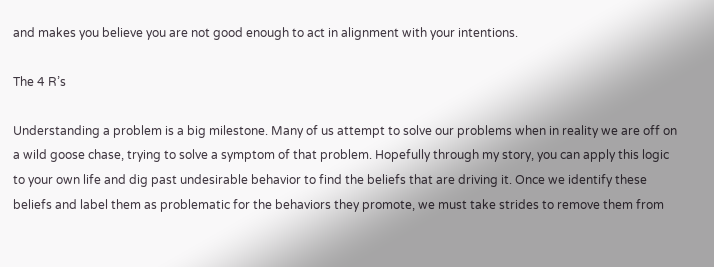and makes you believe you are not good enough to act in alignment with your intentions.

The 4 R’s

Understanding a problem is a big milestone. Many of us attempt to solve our problems when in reality we are off on a wild goose chase, trying to solve a symptom of that problem. Hopefully through my story, you can apply this logic to your own life and dig past undesirable behavior to find the beliefs that are driving it. Once we identify these beliefs and label them as problematic for the behaviors they promote, we must take strides to remove them from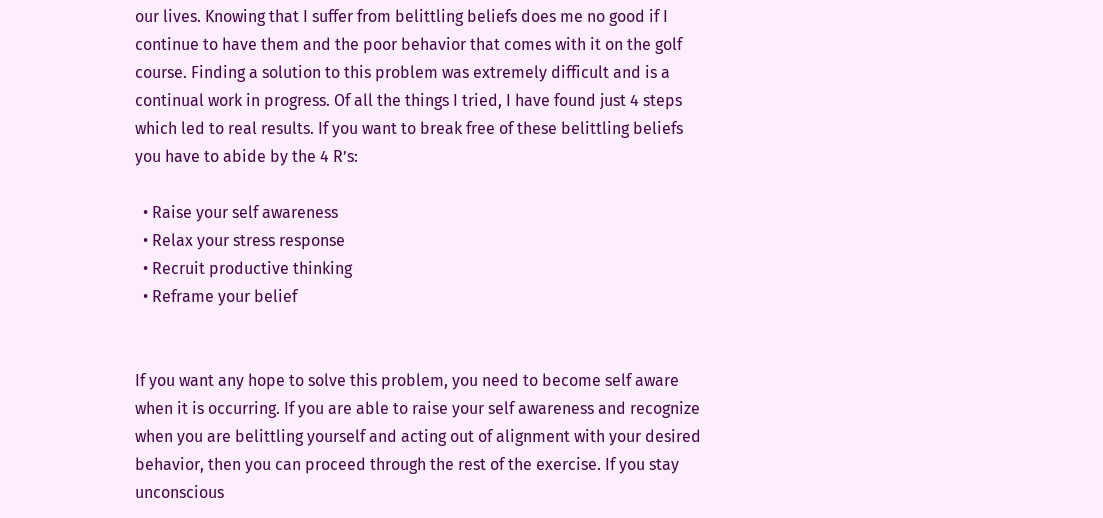our lives. Knowing that I suffer from belittling beliefs does me no good if I continue to have them and the poor behavior that comes with it on the golf course. Finding a solution to this problem was extremely difficult and is a continual work in progress. Of all the things I tried, I have found just 4 steps which led to real results. If you want to break free of these belittling beliefs you have to abide by the 4 R’s:

  • Raise your self awareness
  • Relax your stress response
  • Recruit productive thinking
  • Reframe your belief


If you want any hope to solve this problem, you need to become self aware when it is occurring. If you are able to raise your self awareness and recognize when you are belittling yourself and acting out of alignment with your desired behavior, then you can proceed through the rest of the exercise. If you stay unconscious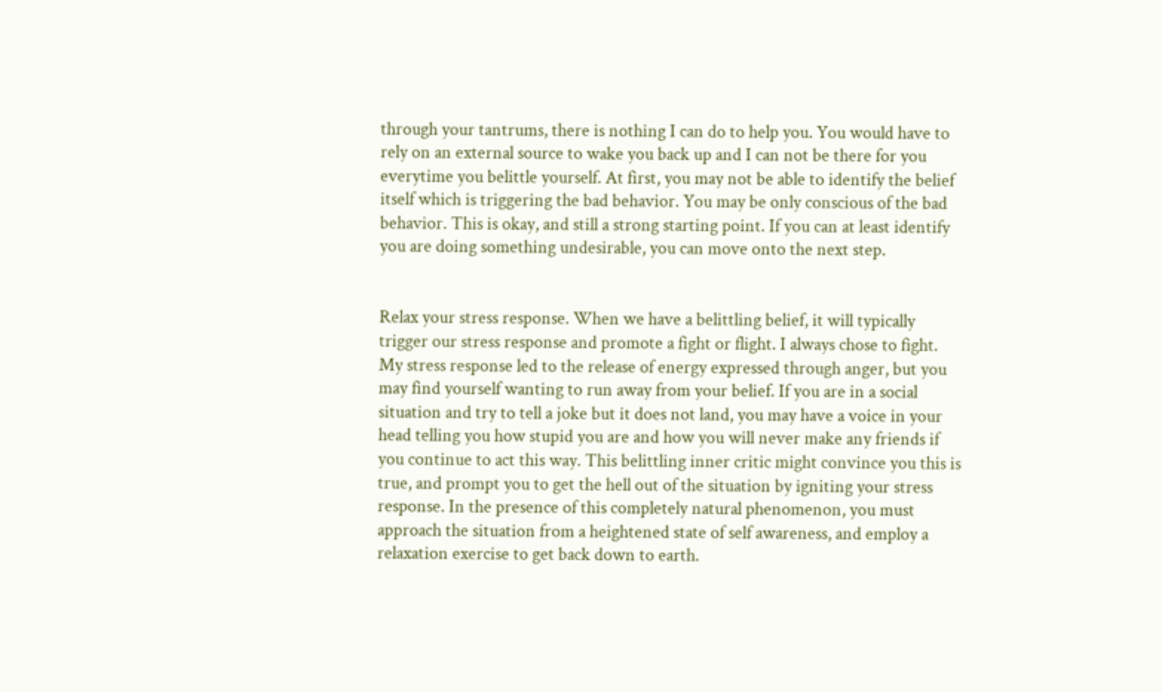through your tantrums, there is nothing I can do to help you. You would have to rely on an external source to wake you back up and I can not be there for you everytime you belittle yourself. At first, you may not be able to identify the belief itself which is triggering the bad behavior. You may be only conscious of the bad behavior. This is okay, and still a strong starting point. If you can at least identify you are doing something undesirable, you can move onto the next step.


Relax your stress response. When we have a belittling belief, it will typically trigger our stress response and promote a fight or flight. I always chose to fight. My stress response led to the release of energy expressed through anger, but you may find yourself wanting to run away from your belief. If you are in a social situation and try to tell a joke but it does not land, you may have a voice in your head telling you how stupid you are and how you will never make any friends if you continue to act this way. This belittling inner critic might convince you this is true, and prompt you to get the hell out of the situation by igniting your stress response. In the presence of this completely natural phenomenon, you must approach the situation from a heightened state of self awareness, and employ a relaxation exercise to get back down to earth.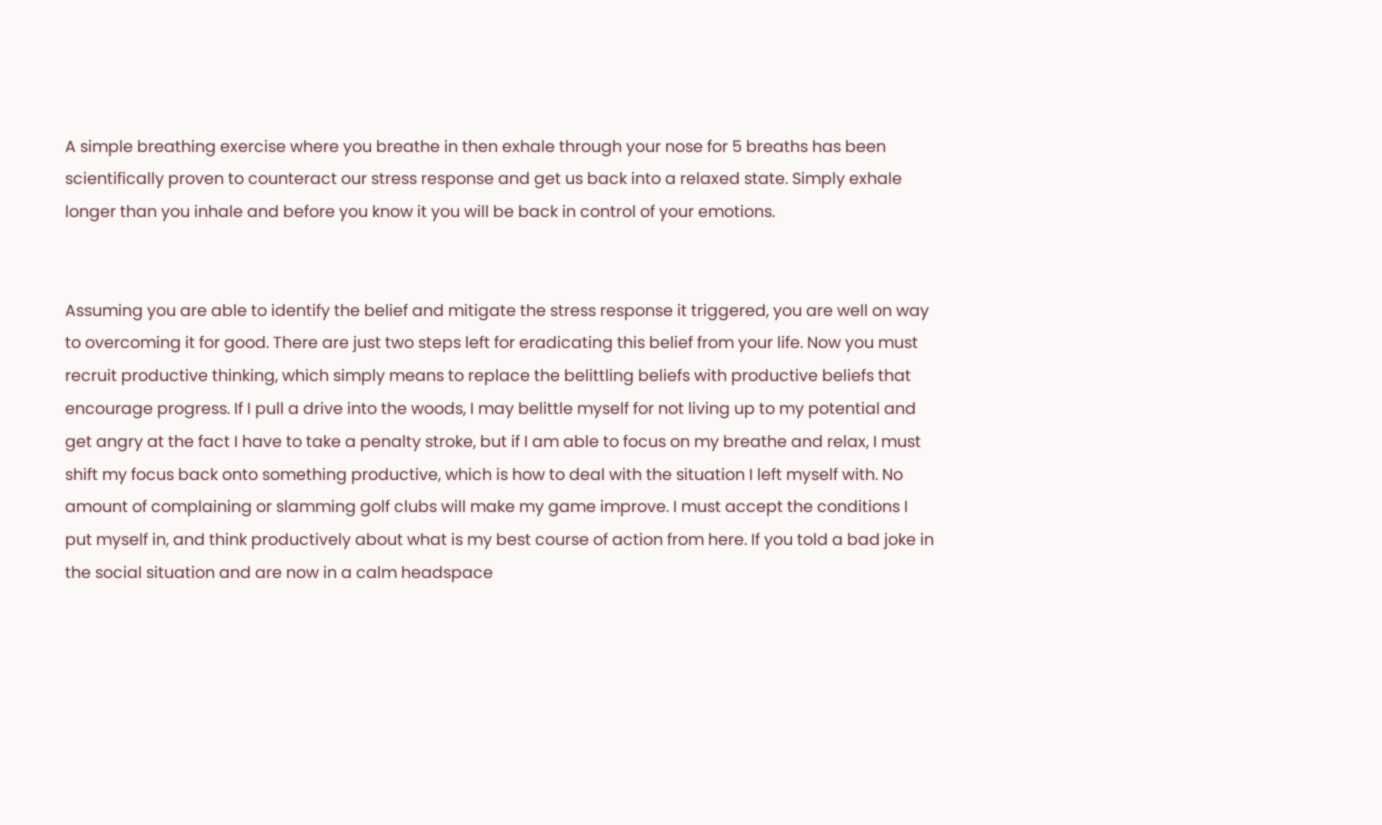A simple breathing exercise where you breathe in then exhale through your nose for 5 breaths has been scientifically proven to counteract our stress response and get us back into a relaxed state. Simply exhale longer than you inhale and before you know it you will be back in control of your emotions.


Assuming you are able to identify the belief and mitigate the stress response it triggered, you are well on way to overcoming it for good. There are just two steps left for eradicating this belief from your life. Now you must recruit productive thinking, which simply means to replace the belittling beliefs with productive beliefs that encourage progress. If I pull a drive into the woods, I may belittle myself for not living up to my potential and get angry at the fact I have to take a penalty stroke, but if I am able to focus on my breathe and relax, I must shift my focus back onto something productive, which is how to deal with the situation I left myself with. No amount of complaining or slamming golf clubs will make my game improve. I must accept the conditions I put myself in, and think productively about what is my best course of action from here. If you told a bad joke in the social situation and are now in a calm headspace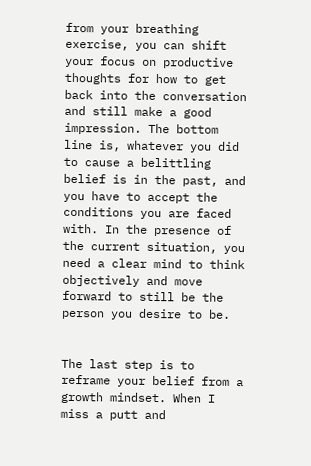from your breathing exercise, you can shift your focus on productive thoughts for how to get back into the conversation and still make a good impression. The bottom line is, whatever you did to cause a belittling belief is in the past, and you have to accept the conditions you are faced with. In the presence of the current situation, you need a clear mind to think objectively and move forward to still be the person you desire to be.


The last step is to reframe your belief from a growth mindset. When I miss a putt and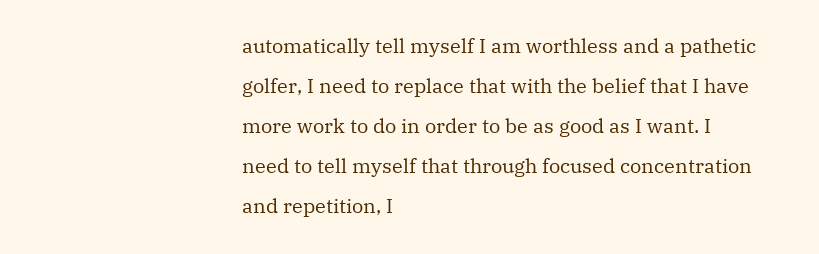automatically tell myself I am worthless and a pathetic golfer, I need to replace that with the belief that I have more work to do in order to be as good as I want. I need to tell myself that through focused concentration and repetition, I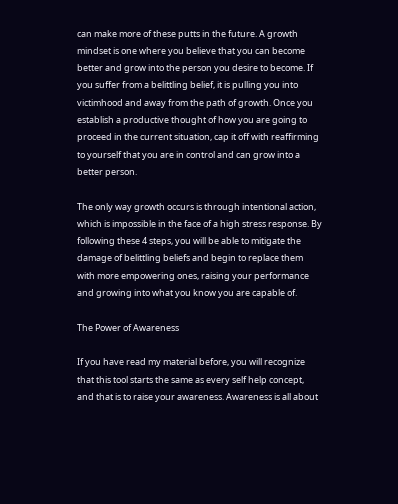can make more of these putts in the future. A growth mindset is one where you believe that you can become better and grow into the person you desire to become. If you suffer from a belittling belief, it is pulling you into victimhood and away from the path of growth. Once you establish a productive thought of how you are going to proceed in the current situation, cap it off with reaffirming to yourself that you are in control and can grow into a better person.

The only way growth occurs is through intentional action, which is impossible in the face of a high stress response. By following these 4 steps, you will be able to mitigate the damage of belittling beliefs and begin to replace them with more empowering ones, raising your performance and growing into what you know you are capable of.

The Power of Awareness

If you have read my material before, you will recognize that this tool starts the same as every self help concept, and that is to raise your awareness. Awareness is all about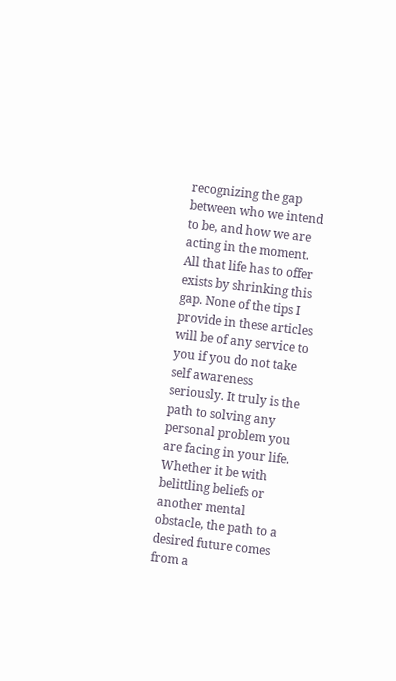recognizing the gap between who we intend to be, and how we are acting in the moment. All that life has to offer exists by shrinking this gap. None of the tips I provide in these articles will be of any service to you if you do not take self awareness seriously. It truly is the path to solving any personal problem you are facing in your life. Whether it be with belittling beliefs or another mental obstacle, the path to a desired future comes from a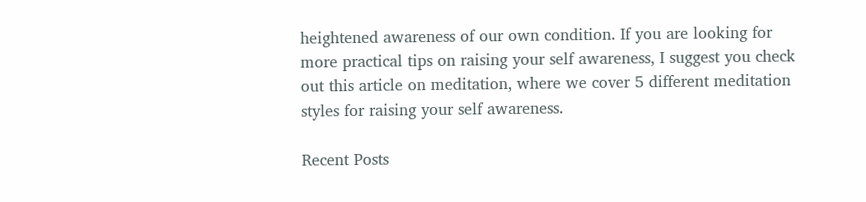heightened awareness of our own condition. If you are looking for more practical tips on raising your self awareness, I suggest you check out this article on meditation, where we cover 5 different meditation styles for raising your self awareness.

Recent Posts